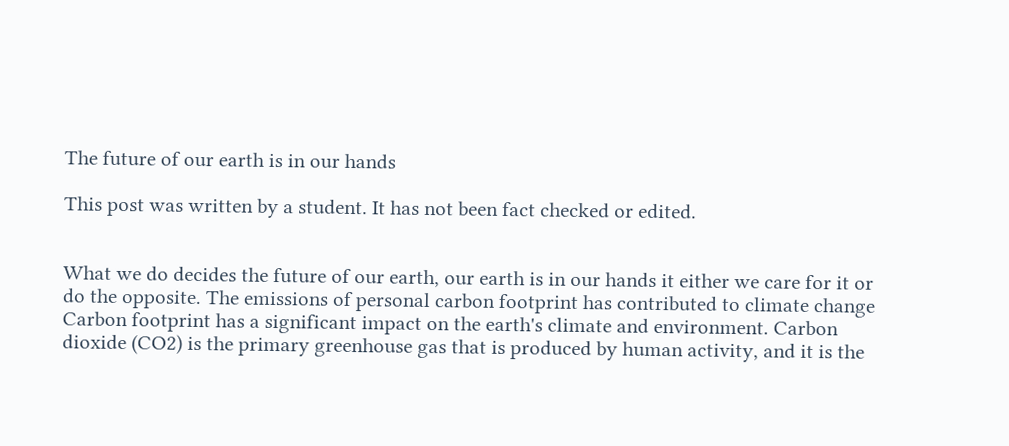The future of our earth is in our hands

This post was written by a student. It has not been fact checked or edited.


What we do decides the future of our earth, our earth is in our hands it either we care for it or do the opposite. The emissions of personal carbon footprint has contributed to climate change Carbon footprint has a significant impact on the earth's climate and environment. Carbon dioxide (CO2) is the primary greenhouse gas that is produced by human activity, and it is the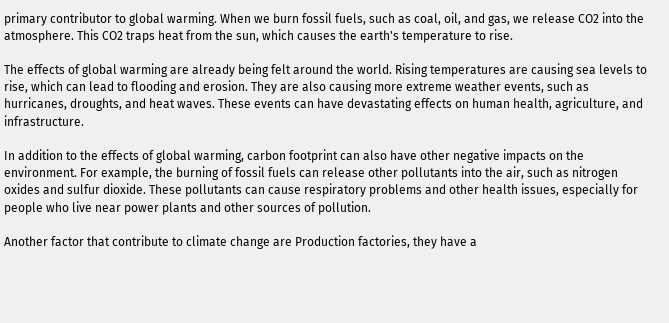primary contributor to global warming. When we burn fossil fuels, such as coal, oil, and gas, we release CO2 into the atmosphere. This CO2 traps heat from the sun, which causes the earth's temperature to rise.

The effects of global warming are already being felt around the world. Rising temperatures are causing sea levels to rise, which can lead to flooding and erosion. They are also causing more extreme weather events, such as hurricanes, droughts, and heat waves. These events can have devastating effects on human health, agriculture, and infrastructure.

In addition to the effects of global warming, carbon footprint can also have other negative impacts on the environment. For example, the burning of fossil fuels can release other pollutants into the air, such as nitrogen oxides and sulfur dioxide. These pollutants can cause respiratory problems and other health issues, especially for people who live near power plants and other sources of pollution.

Another factor that contribute to climate change are Production factories, they have a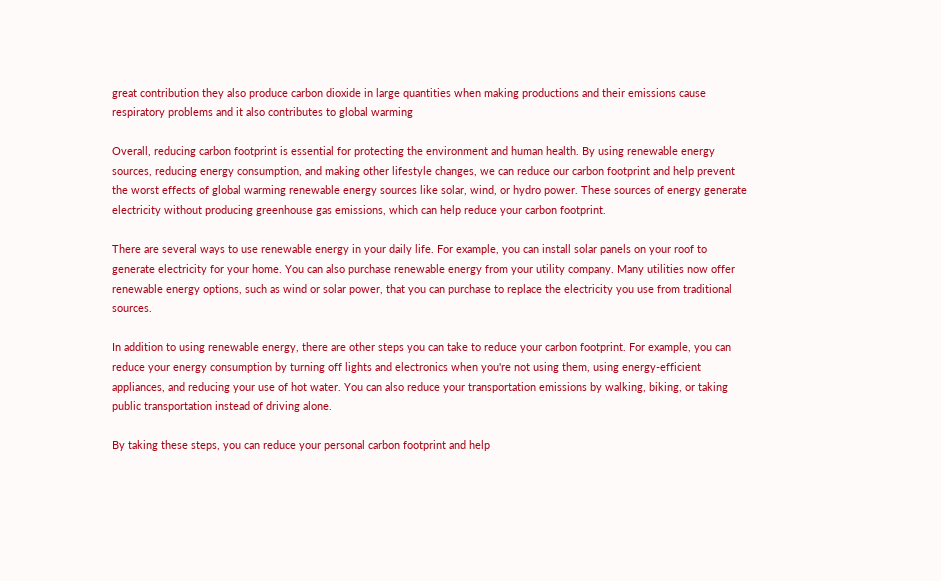great contribution they also produce carbon dioxide in large quantities when making productions and their emissions cause respiratory problems and it also contributes to global warming

Overall, reducing carbon footprint is essential for protecting the environment and human health. By using renewable energy sources, reducing energy consumption, and making other lifestyle changes, we can reduce our carbon footprint and help prevent the worst effects of global warming renewable energy sources like solar, wind, or hydro power. These sources of energy generate electricity without producing greenhouse gas emissions, which can help reduce your carbon footprint.

There are several ways to use renewable energy in your daily life. For example, you can install solar panels on your roof to generate electricity for your home. You can also purchase renewable energy from your utility company. Many utilities now offer renewable energy options, such as wind or solar power, that you can purchase to replace the electricity you use from traditional sources.

In addition to using renewable energy, there are other steps you can take to reduce your carbon footprint. For example, you can reduce your energy consumption by turning off lights and electronics when you're not using them, using energy-efficient appliances, and reducing your use of hot water. You can also reduce your transportation emissions by walking, biking, or taking public transportation instead of driving alone.

By taking these steps, you can reduce your personal carbon footprint and help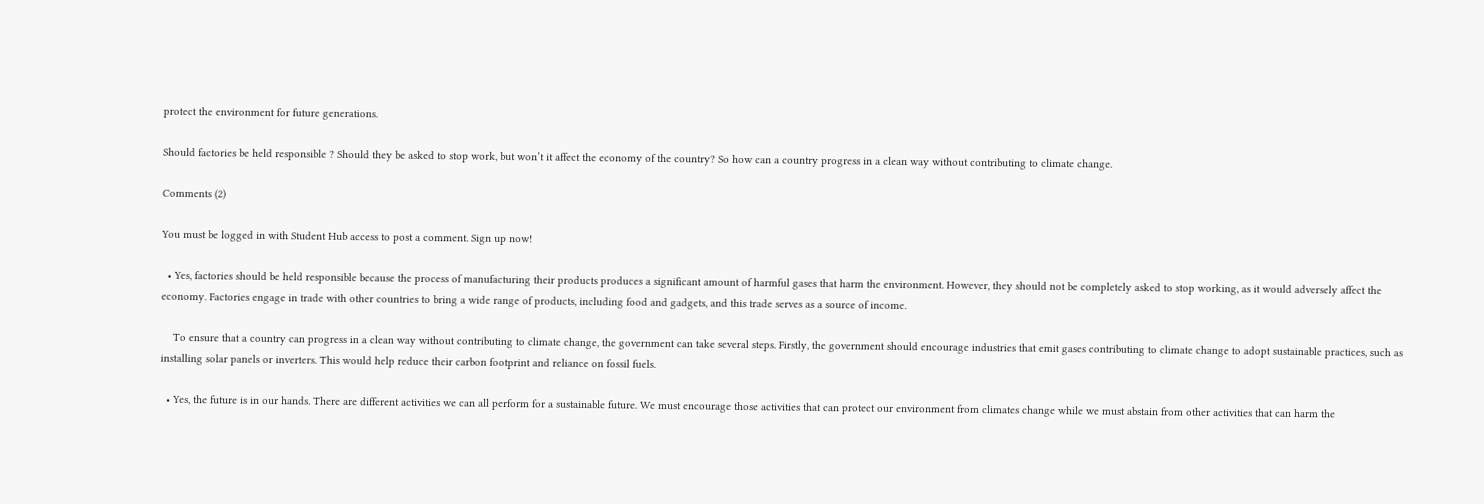protect the environment for future generations.

Should factories be held responsible ? Should they be asked to stop work, but won’t it affect the economy of the country? So how can a country progress in a clean way without contributing to climate change.

Comments (2)

You must be logged in with Student Hub access to post a comment. Sign up now!

  • Yes, factories should be held responsible because the process of manufacturing their products produces a significant amount of harmful gases that harm the environment. However, they should not be completely asked to stop working, as it would adversely affect the economy. Factories engage in trade with other countries to bring a wide range of products, including food and gadgets, and this trade serves as a source of income.

    To ensure that a country can progress in a clean way without contributing to climate change, the government can take several steps. Firstly, the government should encourage industries that emit gases contributing to climate change to adopt sustainable practices, such as installing solar panels or inverters. This would help reduce their carbon footprint and reliance on fossil fuels.

  • Yes, the future is in our hands. There are different activities we can all perform for a sustainable future. We must encourage those activities that can protect our environment from climates change while we must abstain from other activities that can harm the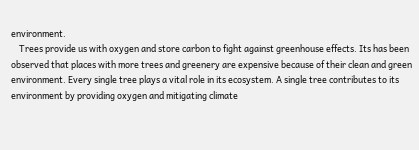environment.
    Trees provide us with oxygen and store carbon to fight against greenhouse effects. Its has been observed that places with more trees and greenery are expensive because of their clean and green environment. Every single tree plays a vital role in its ecosystem. A single tree contributes to its environment by providing oxygen and mitigating climate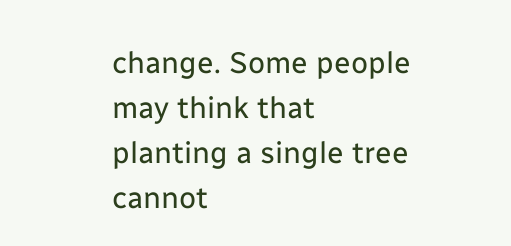change. Some people may think that planting a single tree cannot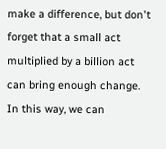make a difference, but don't forget that a small act multiplied by a billion act can bring enough change. In this way, we can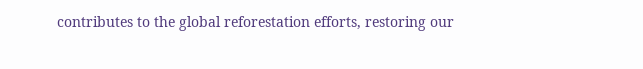contributes to the global reforestation efforts, restoring our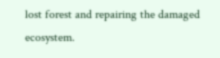lost forest and repairing the damaged ecosystem.